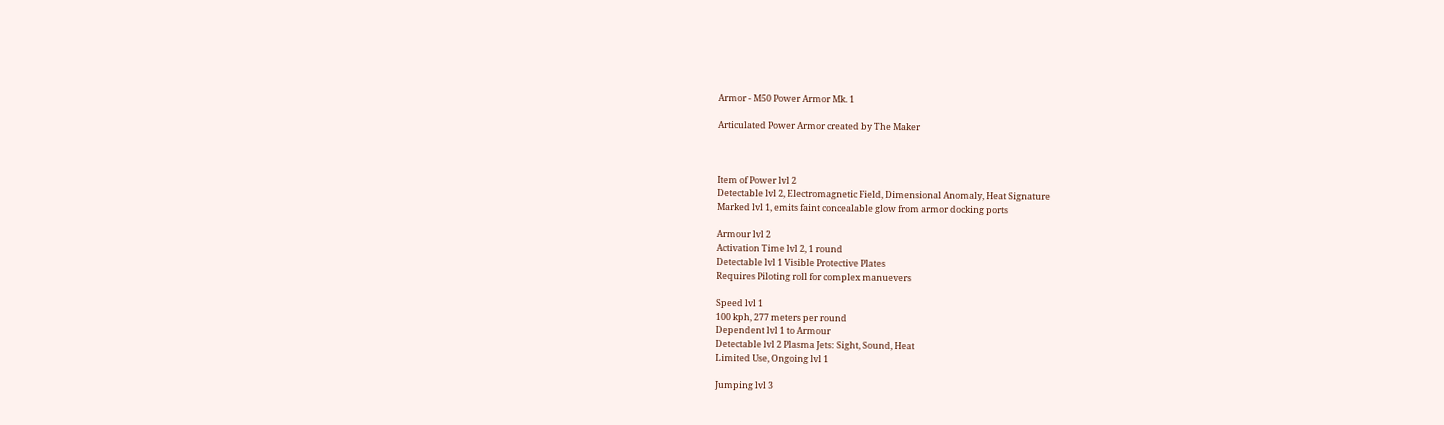Armor - M50 Power Armor Mk. 1

Articulated Power Armor created by The Maker



Item of Power lvl 2
Detectable lvl 2, Electromagnetic Field, Dimensional Anomaly, Heat Signature
Marked lvl 1, emits faint concealable glow from armor docking ports

Armour lvl 2
Activation Time lvl 2, 1 round
Detectable lvl 1 Visible Protective Plates
Requires Piloting roll for complex manuevers

Speed lvl 1
100 kph, 277 meters per round
Dependent lvl 1 to Armour
Detectable lvl 2 Plasma Jets: Sight, Sound, Heat
Limited Use, Ongoing lvl 1

Jumping lvl 3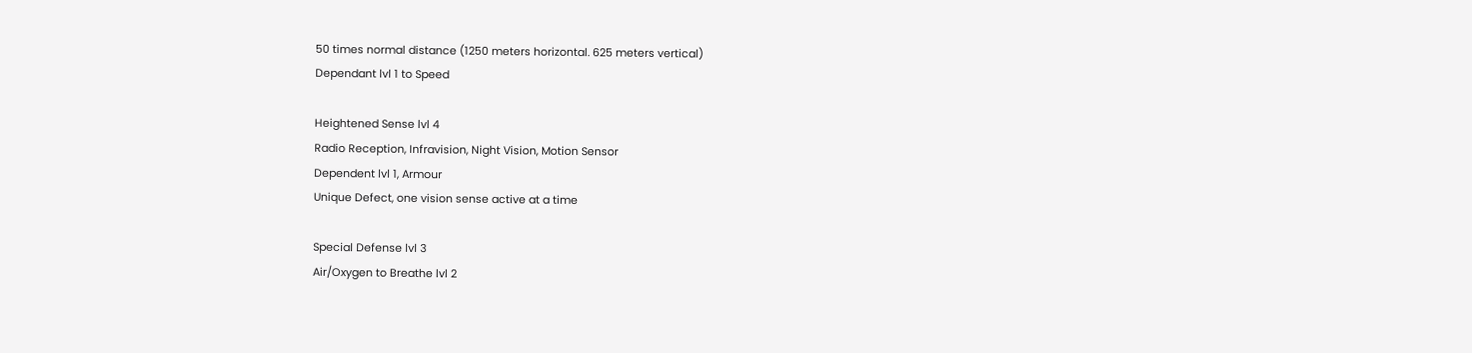50 times normal distance (1250 meters horizontal. 625 meters vertical)
Dependant lvl 1 to Speed

Heightened Sense lvl 4
Radio Reception, Infravision, Night Vision, Motion Sensor
Dependent lvl 1, Armour
Unique Defect, one vision sense active at a time

Special Defense lvl 3
Air/Oxygen to Breathe lvl 2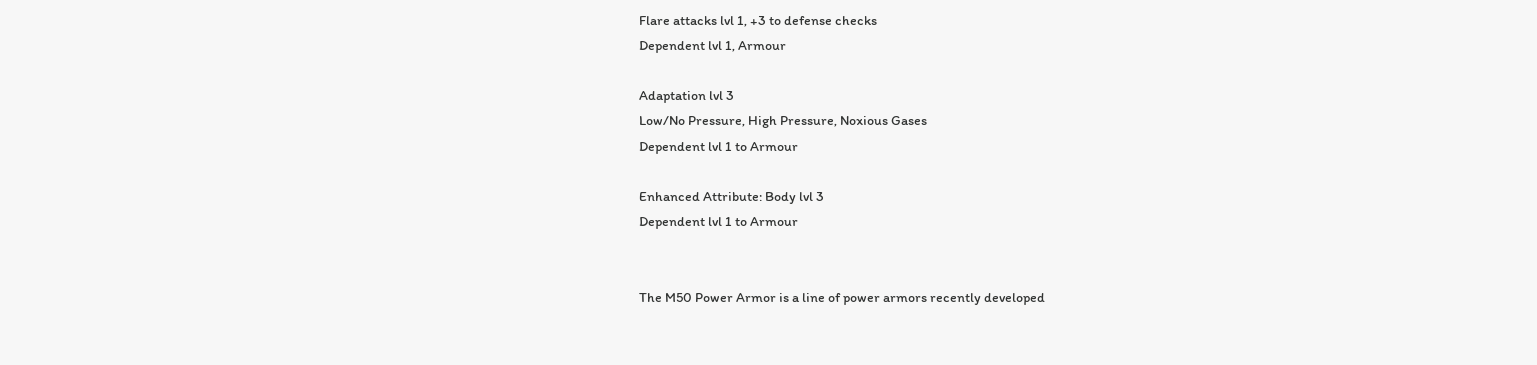Flare attacks lvl 1, +3 to defense checks
Dependent lvl 1, Armour

Adaptation lvl 3
Low/No Pressure, High Pressure, Noxious Gases
Dependent lvl 1 to Armour

Enhanced Attribute: Body lvl 3
Dependent lvl 1 to Armour


The M50 Power Armor is a line of power armors recently developed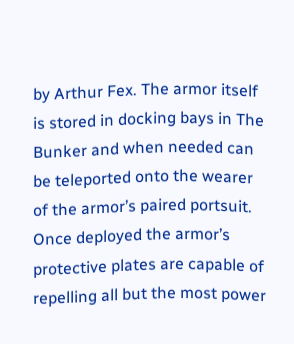by Arthur Fex. The armor itself is stored in docking bays in The Bunker and when needed can be teleported onto the wearer of the armor’s paired portsuit. Once deployed the armor’s protective plates are capable of repelling all but the most power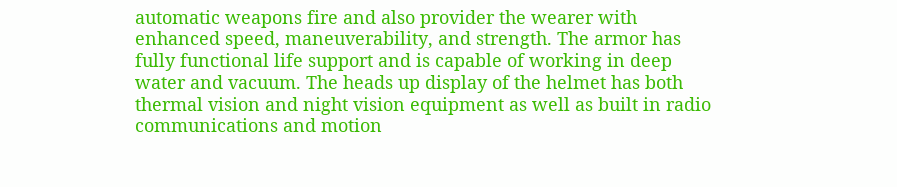automatic weapons fire and also provider the wearer with enhanced speed, maneuverability, and strength. The armor has fully functional life support and is capable of working in deep water and vacuum. The heads up display of the helmet has both thermal vision and night vision equipment as well as built in radio communications and motion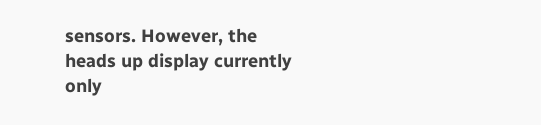sensors. However, the heads up display currently only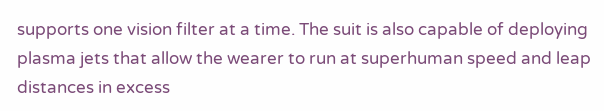supports one vision filter at a time. The suit is also capable of deploying plasma jets that allow the wearer to run at superhuman speed and leap distances in excess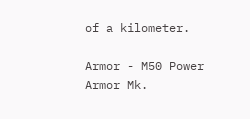of a kilometer.

Armor - M50 Power Armor Mk.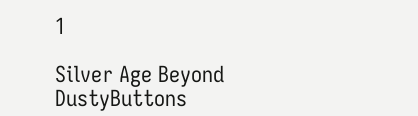1

Silver Age Beyond DustyButtons